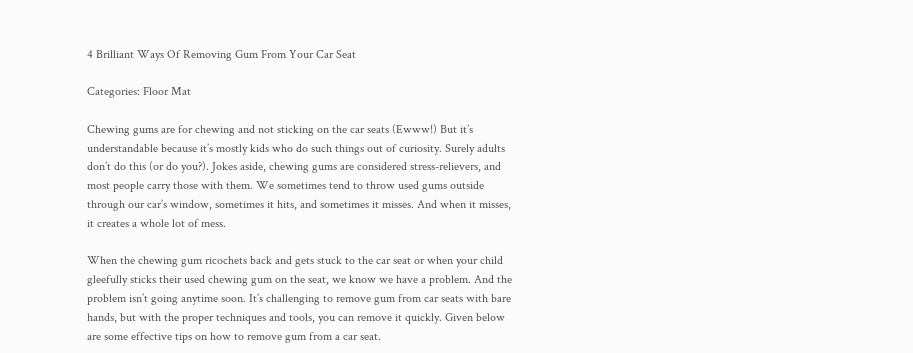4 Brilliant Ways Of Removing Gum From Your Car Seat

Categories: Floor Mat

Chewing gums are for chewing and not sticking on the car seats (Ewww!) But it’s understandable because it’s mostly kids who do such things out of curiosity. Surely adults don’t do this (or do you?). Jokes aside, chewing gums are considered stress-relievers, and most people carry those with them. We sometimes tend to throw used gums outside through our car’s window, sometimes it hits, and sometimes it misses. And when it misses, it creates a whole lot of mess.

When the chewing gum ricochets back and gets stuck to the car seat or when your child gleefully sticks their used chewing gum on the seat, we know we have a problem. And the problem isn’t going anytime soon. It’s challenging to remove gum from car seats with bare hands, but with the proper techniques and tools, you can remove it quickly. Given below are some effective tips on how to remove gum from a car seat.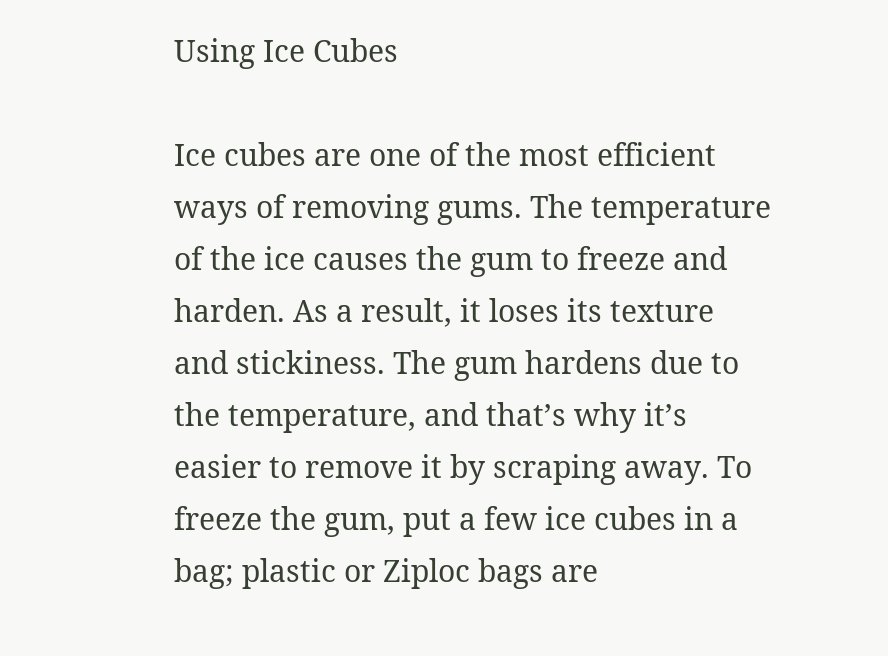Using Ice Cubes

Ice cubes are one of the most efficient ways of removing gums. The temperature of the ice causes the gum to freeze and harden. As a result, it loses its texture and stickiness. The gum hardens due to the temperature, and that’s why it’s easier to remove it by scraping away. To freeze the gum, put a few ice cubes in a bag; plastic or Ziploc bags are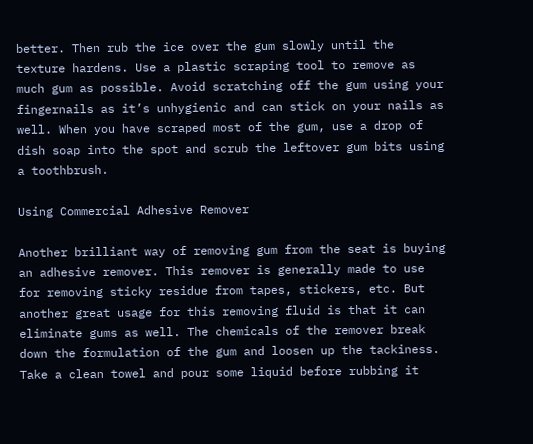better. Then rub the ice over the gum slowly until the texture hardens. Use a plastic scraping tool to remove as much gum as possible. Avoid scratching off the gum using your fingernails as it’s unhygienic and can stick on your nails as well. When you have scraped most of the gum, use a drop of dish soap into the spot and scrub the leftover gum bits using a toothbrush.

Using Commercial Adhesive Remover

Another brilliant way of removing gum from the seat is buying an adhesive remover. This remover is generally made to use for removing sticky residue from tapes, stickers, etc. But another great usage for this removing fluid is that it can eliminate gums as well. The chemicals of the remover break down the formulation of the gum and loosen up the tackiness. Take a clean towel and pour some liquid before rubbing it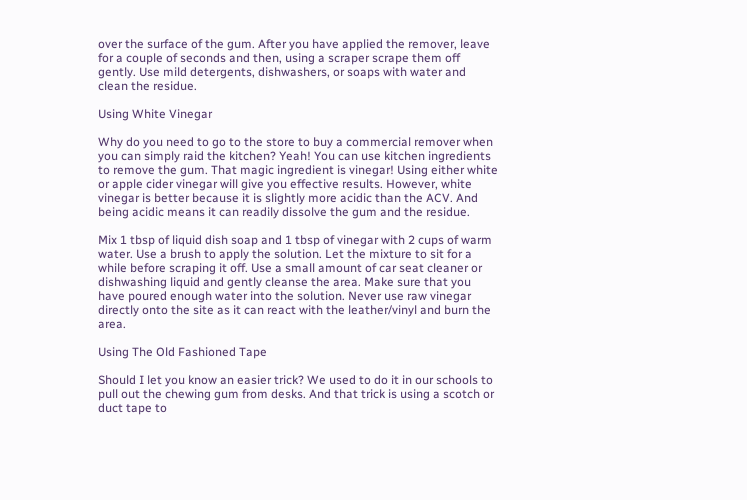over the surface of the gum. After you have applied the remover, leave for a couple of seconds and then, using a scraper scrape them off gently. Use mild detergents, dishwashers, or soaps with water and clean the residue.

Using White Vinegar

Why do you need to go to the store to buy a commercial remover when you can simply raid the kitchen? Yeah! You can use kitchen ingredients to remove the gum. That magic ingredient is vinegar! Using either white or apple cider vinegar will give you effective results. However, white vinegar is better because it is slightly more acidic than the ACV. And being acidic means it can readily dissolve the gum and the residue.

Mix 1 tbsp of liquid dish soap and 1 tbsp of vinegar with 2 cups of warm water. Use a brush to apply the solution. Let the mixture to sit for a while before scraping it off. Use a small amount of car seat cleaner or dishwashing liquid and gently cleanse the area. Make sure that you have poured enough water into the solution. Never use raw vinegar directly onto the site as it can react with the leather/vinyl and burn the area.

Using The Old Fashioned Tape

Should I let you know an easier trick? We used to do it in our schools to pull out the chewing gum from desks. And that trick is using a scotch or duct tape to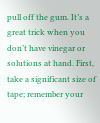pull off the gum. It’s a great trick when you don’t have vinegar or solutions at hand. First, take a significant size of tape; remember your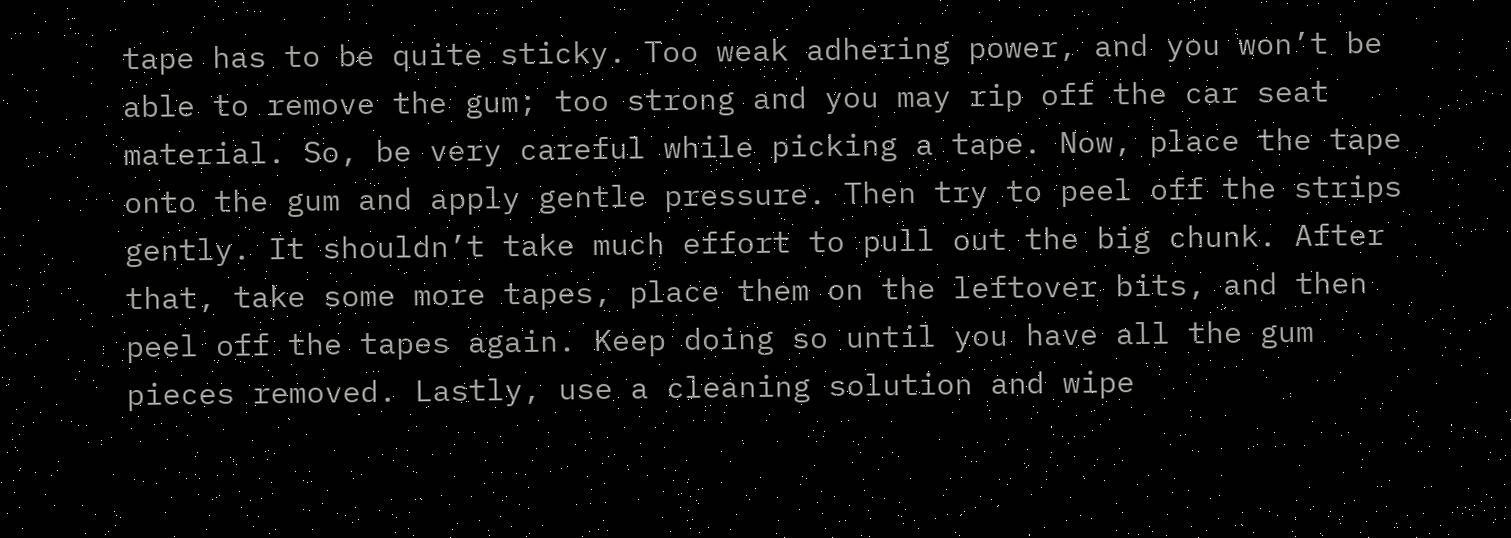tape has to be quite sticky. Too weak adhering power, and you won’t be able to remove the gum; too strong and you may rip off the car seat material. So, be very careful while picking a tape. Now, place the tape onto the gum and apply gentle pressure. Then try to peel off the strips gently. It shouldn’t take much effort to pull out the big chunk. After that, take some more tapes, place them on the leftover bits, and then peel off the tapes again. Keep doing so until you have all the gum pieces removed. Lastly, use a cleaning solution and wipe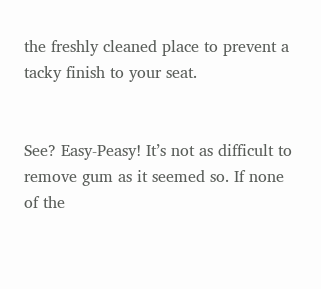the freshly cleaned place to prevent a tacky finish to your seat.


See? Easy-Peasy! It’s not as difficult to remove gum as it seemed so. If none of the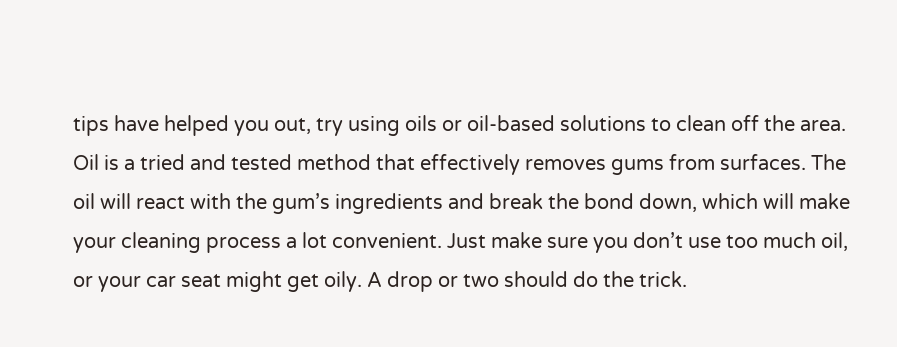tips have helped you out, try using oils or oil-based solutions to clean off the area. Oil is a tried and tested method that effectively removes gums from surfaces. The oil will react with the gum’s ingredients and break the bond down, which will make your cleaning process a lot convenient. Just make sure you don’t use too much oil, or your car seat might get oily. A drop or two should do the trick.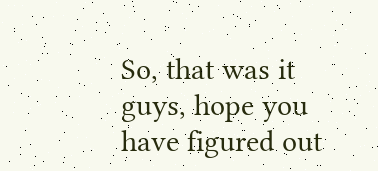So, that was it guys, hope you have figured out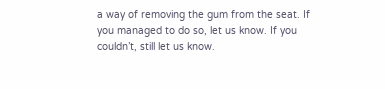a way of removing the gum from the seat. If you managed to do so, let us know. If you couldn’t, still let us know.